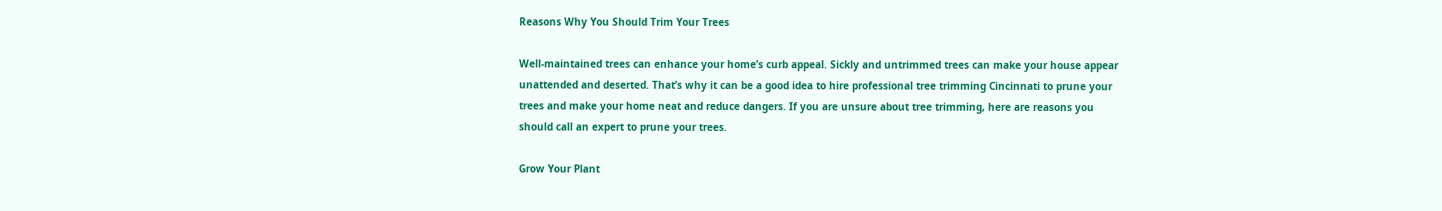Reasons Why You Should Trim Your Trees

Well-maintained trees can enhance your home’s curb appeal. Sickly and untrimmed trees can make your house appear unattended and deserted. That’s why it can be a good idea to hire professional tree trimming Cincinnati to prune your trees and make your home neat and reduce dangers. If you are unsure about tree trimming, here are reasons you should call an expert to prune your trees.

Grow Your Plant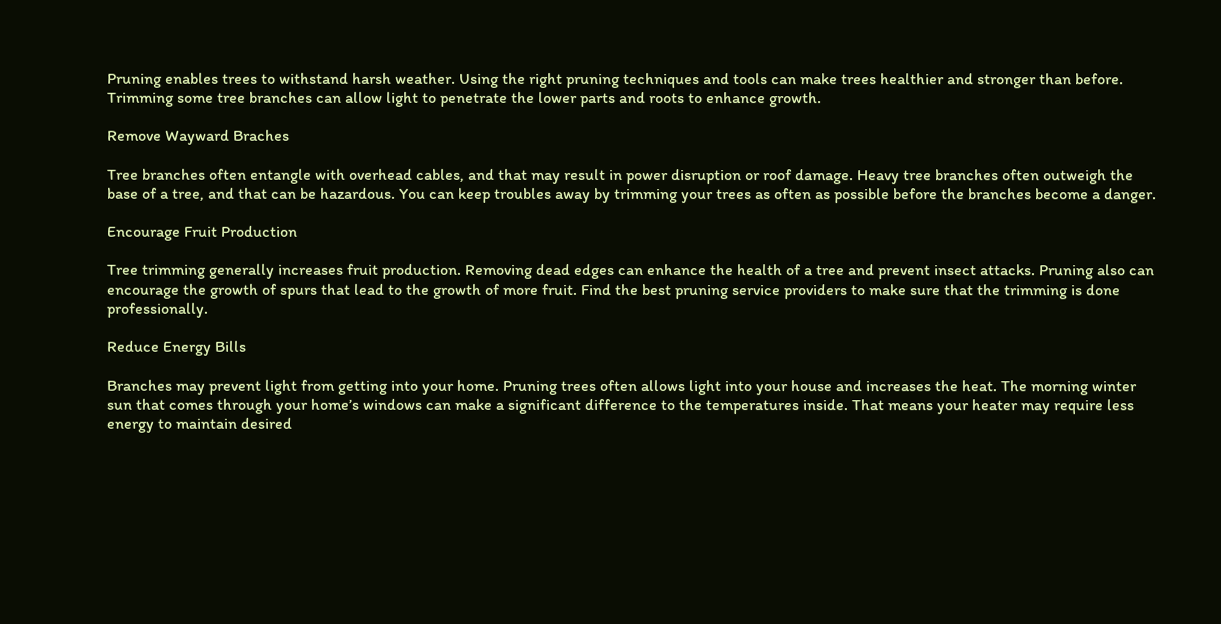Pruning enables trees to withstand harsh weather. Using the right pruning techniques and tools can make trees healthier and stronger than before. Trimming some tree branches can allow light to penetrate the lower parts and roots to enhance growth.

Remove Wayward Braches

Tree branches often entangle with overhead cables, and that may result in power disruption or roof damage. Heavy tree branches often outweigh the base of a tree, and that can be hazardous. You can keep troubles away by trimming your trees as often as possible before the branches become a danger.

Encourage Fruit Production

Tree trimming generally increases fruit production. Removing dead edges can enhance the health of a tree and prevent insect attacks. Pruning also can encourage the growth of spurs that lead to the growth of more fruit. Find the best pruning service providers to make sure that the trimming is done professionally.

Reduce Energy Bills

Branches may prevent light from getting into your home. Pruning trees often allows light into your house and increases the heat. The morning winter sun that comes through your home’s windows can make a significant difference to the temperatures inside. That means your heater may require less energy to maintain desired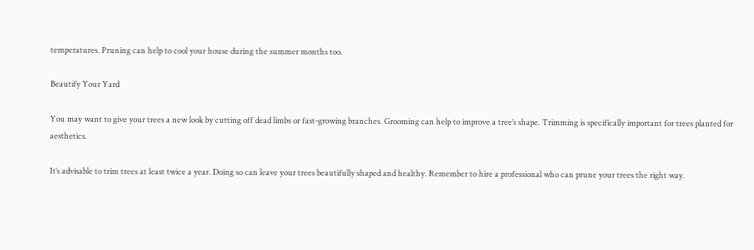temperatures. Pruning can help to cool your house during the summer months too.

Beautify Your Yard

You may want to give your trees a new look by cutting off dead limbs or fast-growing branches. Grooming can help to improve a tree’s shape. Trimming is specifically important for trees planted for aesthetics.

It’s advisable to trim trees at least twice a year. Doing so can leave your trees beautifully shaped and healthy. Remember to hire a professional who can prune your trees the right way.